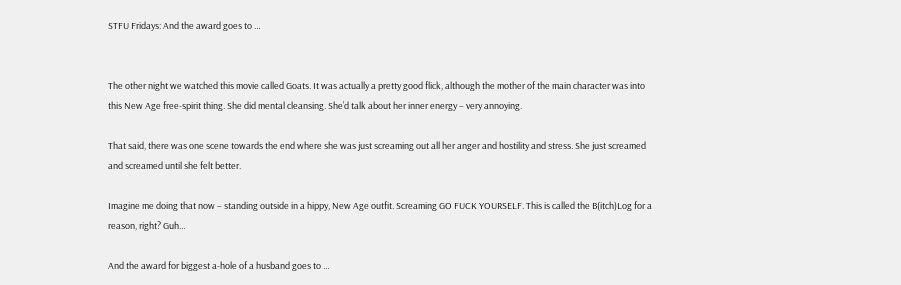STFU Fridays: And the award goes to …


The other night we watched this movie called Goats. It was actually a pretty good flick, although the mother of the main character was into this New Age free-spirit thing. She did mental cleansing. She’d talk about her inner energy – very annoying.

That said, there was one scene towards the end where she was just screaming out all her anger and hostility and stress. She just screamed and screamed until she felt better.

Imagine me doing that now – standing outside in a hippy, New Age outfit. Screaming GO FUCK YOURSELF. This is called the B(itch)Log for a reason, right? Guh…

And the award for biggest a-hole of a husband goes to …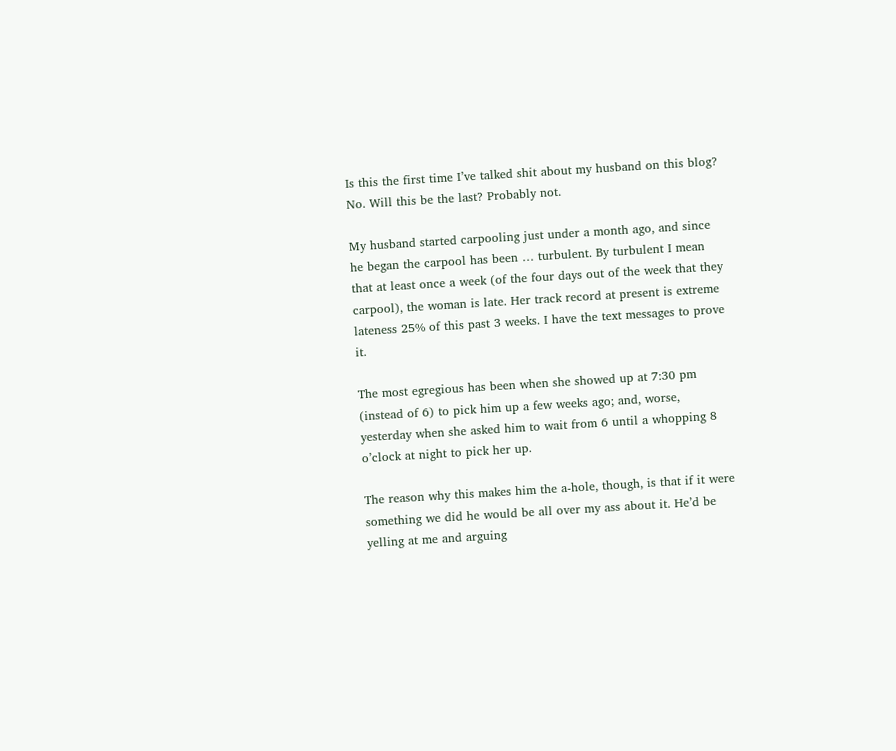Is this the first time I’ve talked shit about my husband on this blog? No. Will this be the last? Probably not.

My husband started carpooling just under a month ago, and since he began the carpool has been … turbulent. By turbulent I mean that at least once a week (of the four days out of the week that they carpool), the woman is late. Her track record at present is extreme lateness 25% of this past 3 weeks. I have the text messages to prove it.

The most egregious has been when she showed up at 7:30 pm (instead of 6) to pick him up a few weeks ago; and, worse, yesterday when she asked him to wait from 6 until a whopping 8 o’clock at night to pick her up.

The reason why this makes him the a-hole, though, is that if it were something we did he would be all over my ass about it. He’d be yelling at me and arguing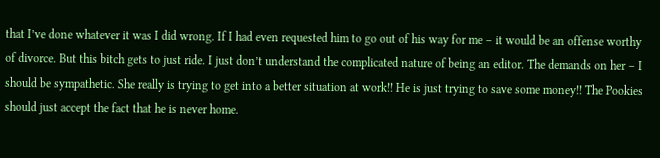that I’ve done whatever it was I did wrong. If I had even requested him to go out of his way for me – it would be an offense worthy of divorce. But this bitch gets to just ride. I just don’t understand the complicated nature of being an editor. The demands on her – I should be sympathetic. She really is trying to get into a better situation at work!! He is just trying to save some money!! The Pookies should just accept the fact that he is never home.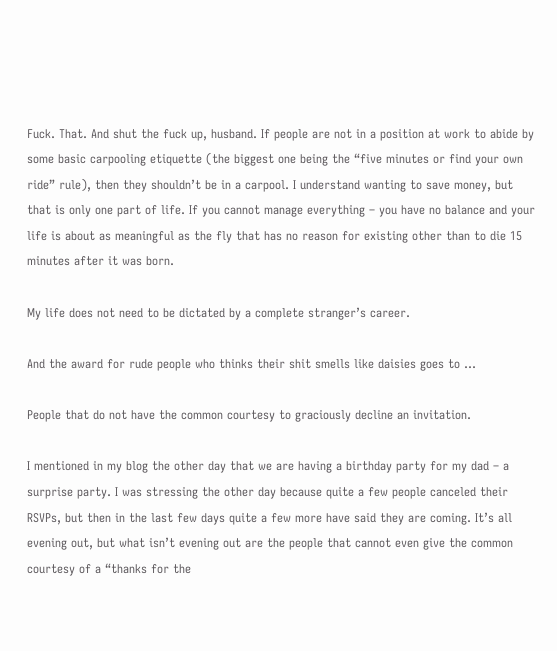Fuck. That. And shut the fuck up, husband. If people are not in a position at work to abide by some basic carpooling etiquette (the biggest one being the “five minutes or find your own ride” rule), then they shouldn’t be in a carpool. I understand wanting to save money, but that is only one part of life. If you cannot manage everything – you have no balance and your life is about as meaningful as the fly that has no reason for existing other than to die 15 minutes after it was born.

My life does not need to be dictated by a complete stranger’s career.

And the award for rude people who thinks their shit smells like daisies goes to …

People that do not have the common courtesy to graciously decline an invitation.

I mentioned in my blog the other day that we are having a birthday party for my dad – a surprise party. I was stressing the other day because quite a few people canceled their RSVPs, but then in the last few days quite a few more have said they are coming. It’s all evening out, but what isn’t evening out are the people that cannot even give the common courtesy of a “thanks for the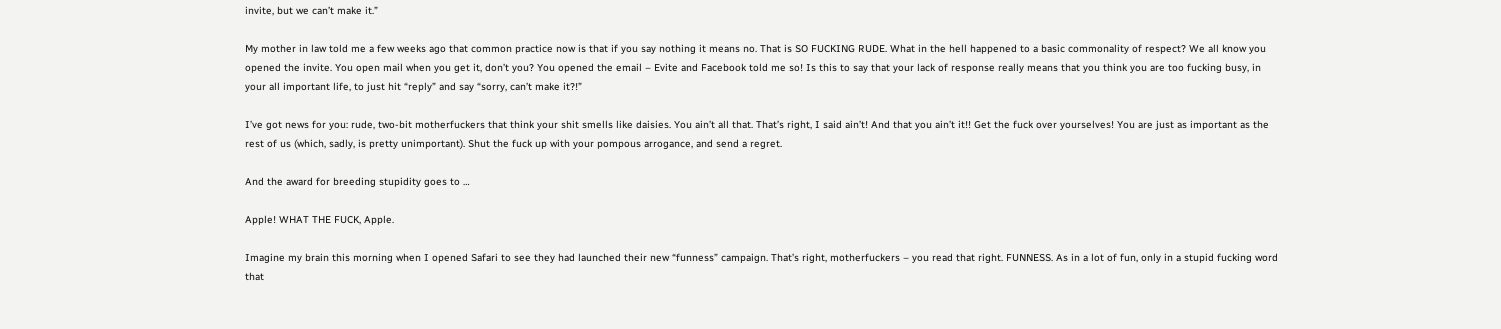invite, but we can’t make it.”

My mother in law told me a few weeks ago that common practice now is that if you say nothing it means no. That is SO FUCKING RUDE. What in the hell happened to a basic commonality of respect? We all know you opened the invite. You open mail when you get it, don’t you? You opened the email – Evite and Facebook told me so! Is this to say that your lack of response really means that you think you are too fucking busy, in your all important life, to just hit “reply” and say “sorry, can’t make it?!”

I’ve got news for you: rude, two-bit motherfuckers that think your shit smells like daisies. You ain’t all that. That’s right, I said ain’t! And that you ain’t it!! Get the fuck over yourselves! You are just as important as the rest of us (which, sadly, is pretty unimportant). Shut the fuck up with your pompous arrogance, and send a regret.

And the award for breeding stupidity goes to …

Apple! WHAT THE FUCK, Apple.

Imagine my brain this morning when I opened Safari to see they had launched their new “funness” campaign. That’s right, motherfuckers – you read that right. FUNNESS. As in a lot of fun, only in a stupid fucking word that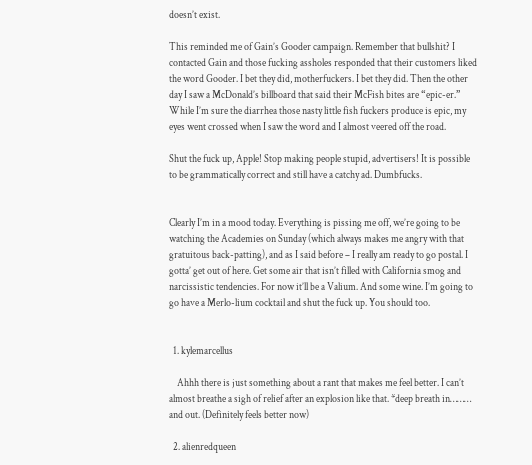doesn’t exist.

This reminded me of Gain’s Gooder campaign. Remember that bullshit? I contacted Gain and those fucking assholes responded that their customers liked the word Gooder. I bet they did, motherfuckers. I bet they did. Then the other day I saw a McDonald’s billboard that said their McFish bites are “epic-er.” While I’m sure the diarrhea those nasty little fish fuckers produce is epic, my eyes went crossed when I saw the word and I almost veered off the road.

Shut the fuck up, Apple! Stop making people stupid, advertisers! It is possible to be grammatically correct and still have a catchy ad. Dumbfucks.


Clearly I’m in a mood today. Everything is pissing me off, we’re going to be watching the Academies on Sunday (which always makes me angry with that gratuitous back-patting), and as I said before – I really am ready to go postal. I gotta’ get out of here. Get some air that isn’t filled with California smog and narcissistic tendencies. For now it’ll be a Valium. And some wine. I’m going to go have a Merlo-lium cocktail and shut the fuck up. You should too.


  1. kylemarcellus

    Ahhh there is just something about a rant that makes me feel better. I can’t almost breathe a sigh of relief after an explosion like that. *deep breath in……… and out. (Definitely feels better now)

  2. alienredqueen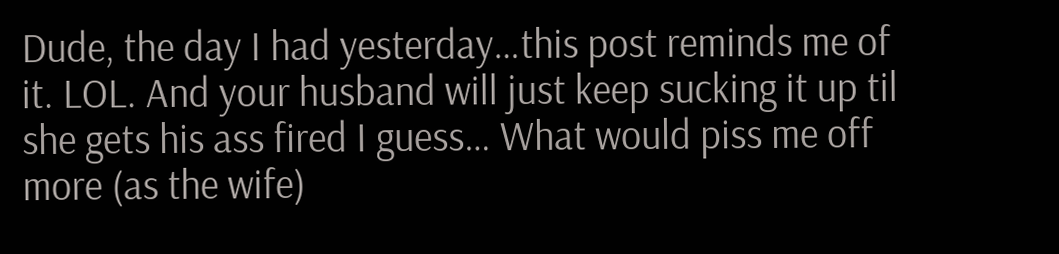Dude, the day I had yesterday…this post reminds me of it. LOL. And your husband will just keep sucking it up til she gets his ass fired I guess… What would piss me off more (as the wife)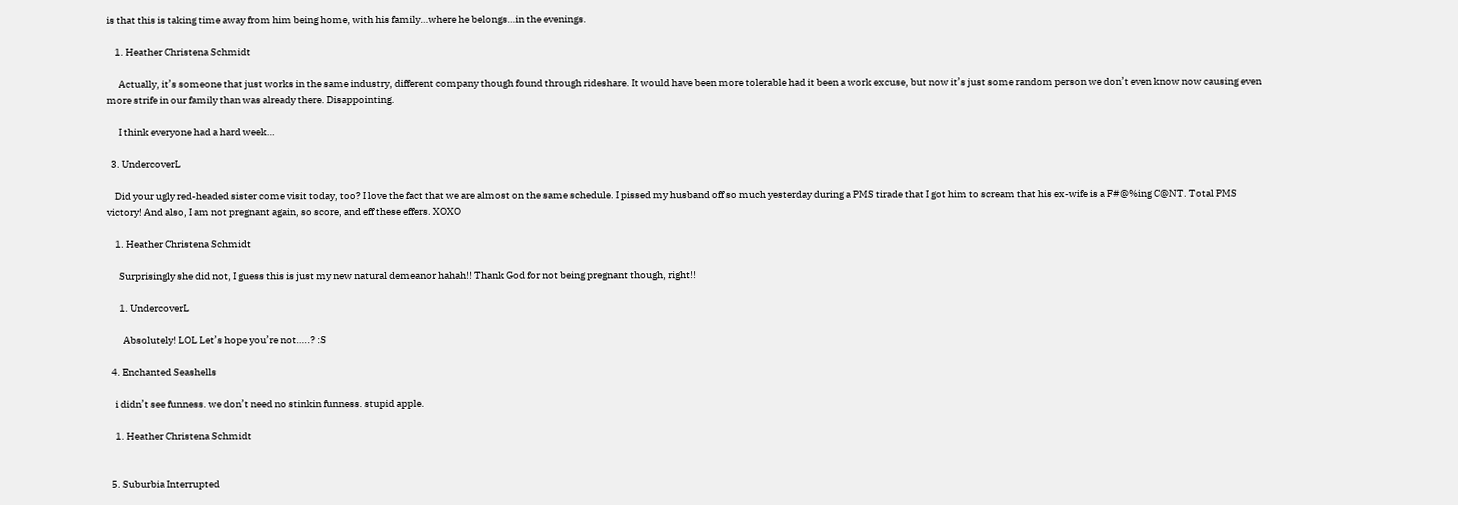is that this is taking time away from him being home, with his family…where he belongs…in the evenings.

    1. Heather Christena Schmidt

      Actually, it’s someone that just works in the same industry, different company though found through rideshare. It would have been more tolerable had it been a work excuse, but now it’s just some random person we don’t even know now causing even more strife in our family than was already there. Disappointing.

      I think everyone had a hard week…

  3. UndercoverL

    Did your ugly red-headed sister come visit today, too? I love the fact that we are almost on the same schedule. I pissed my husband off so much yesterday during a PMS tirade that I got him to scream that his ex-wife is a F#@%ing C@NT. Total PMS victory! And also, I am not pregnant again, so score, and eff these effers. XOXO

    1. Heather Christena Schmidt

      Surprisingly she did not, I guess this is just my new natural demeanor hahah!! Thank God for not being pregnant though, right!!

      1. UndercoverL

        Absolutely! LOL Let’s hope you’re not…..? :S

  4. Enchanted Seashells

    i didn’t see funness. we don’t need no stinkin funness. stupid apple.

    1. Heather Christena Schmidt


  5. Suburbia Interrupted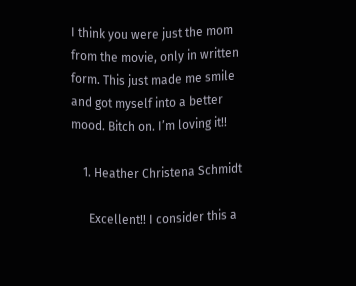I think you were just the mom from the movie, only in written form. This just made me smile and got myself into a better mood. Bitch on. I’m loving it!!

    1. Heather Christena Schmidt

      Excellent!! I consider this a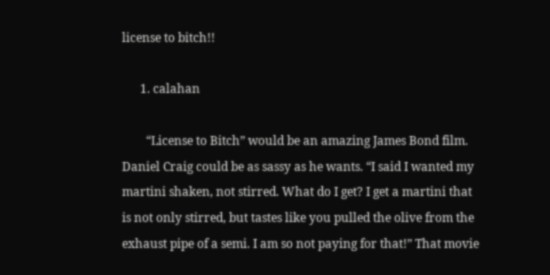license to bitch!!

      1. calahan

        “License to Bitch” would be an amazing James Bond film. Daniel Craig could be as sassy as he wants. “I said I wanted my martini shaken, not stirred. What do I get? I get a martini that is not only stirred, but tastes like you pulled the olive from the exhaust pipe of a semi. I am so not paying for that!” That movie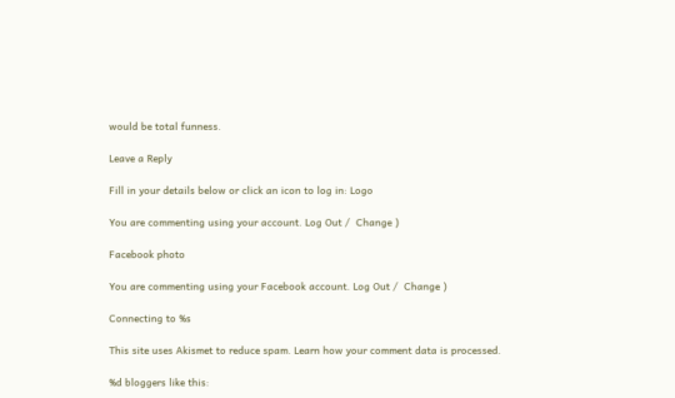would be total funness.

Leave a Reply

Fill in your details below or click an icon to log in: Logo

You are commenting using your account. Log Out /  Change )

Facebook photo

You are commenting using your Facebook account. Log Out /  Change )

Connecting to %s

This site uses Akismet to reduce spam. Learn how your comment data is processed.

%d bloggers like this: